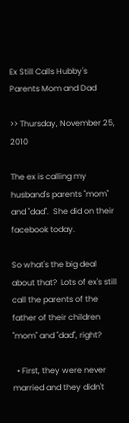Ex Still Calls Hubby's Parents Mom and Dad

>> Thursday, November 25, 2010

The ex is calling my husband's parents "mom" and "dad".  She did on their facebook today.

So what's the big deal about that?  Lots of ex's still call the parents of the father of their children "mom" and "dad", right?

  • First, they were never married and they didn't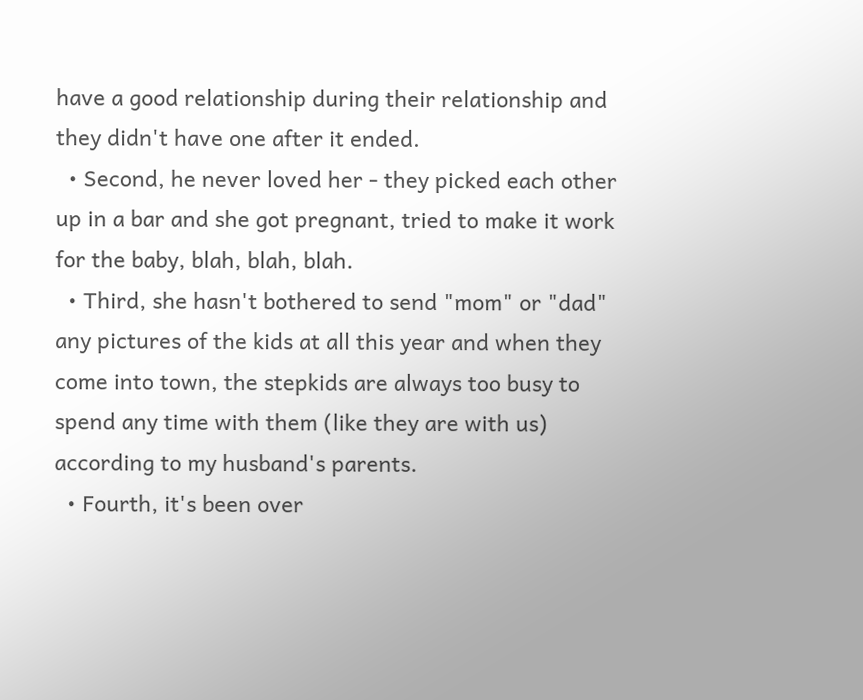have a good relationship during their relationship and they didn't have one after it ended.
  • Second, he never loved her - they picked each other up in a bar and she got pregnant, tried to make it work for the baby, blah, blah, blah.
  • Third, she hasn't bothered to send "mom" or "dad" any pictures of the kids at all this year and when they come into town, the stepkids are always too busy to spend any time with them (like they are with us) according to my husband's parents.
  • Fourth, it's been over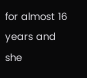for almost 16 years and she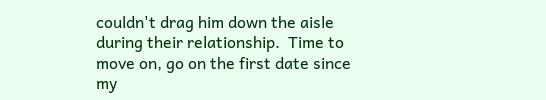couldn't drag him down the aisle during their relationship.  Time to move on, go on the first date since my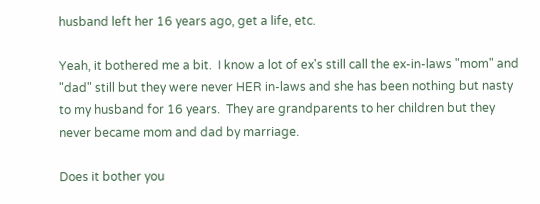husband left her 16 years ago, get a life, etc.

Yeah, it bothered me a bit.  I know a lot of ex's still call the ex-in-laws "mom" and "dad" still but they were never HER in-laws and she has been nothing but nasty to my husband for 16 years.  They are grandparents to her children but they never became mom and dad by marriage.

Does it bother you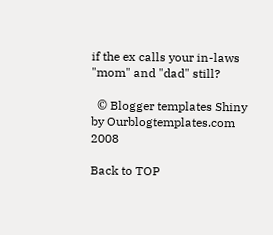if the ex calls your in-laws "mom" and "dad" still?

  © Blogger templates Shiny by Ourblogtemplates.com 2008

Back to TOP